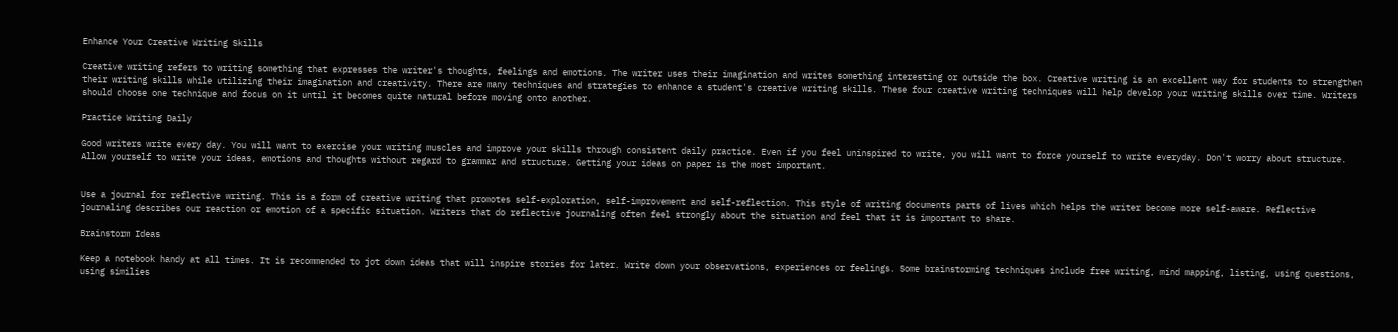Enhance Your Creative Writing Skills

Creative writing refers to writing something that expresses the writer's thoughts, feelings and emotions. The writer uses their imagination and writes something interesting or outside the box. Creative writing is an excellent way for students to strengthen their writing skills while utilizing their imagination and creativity. There are many techniques and strategies to enhance a student's creative writing skills. These four creative writing techniques will help develop your writing skills over time. Writers should choose one technique and focus on it until it becomes quite natural before moving onto another.

Practice Writing Daily

Good writers write every day. You will want to exercise your writing muscles and improve your skills through consistent daily practice. Even if you feel uninspired to write, you will want to force yourself to write everyday. Don't worry about structure. Allow yourself to write your ideas, emotions and thoughts without regard to grammar and structure. Getting your ideas on paper is the most important.


Use a journal for reflective writing. This is a form of creative writing that promotes self-exploration, self-improvement and self-reflection. This style of writing documents parts of lives which helps the writer become more self-aware. Reflective journaling describes our reaction or emotion of a specific situation. Writers that do reflective journaling often feel strongly about the situation and feel that it is important to share.

Brainstorm Ideas

Keep a notebook handy at all times. It is recommended to jot down ideas that will inspire stories for later. Write down your observations, experiences or feelings. Some brainstorming techniques include free writing, mind mapping, listing, using questions, using similies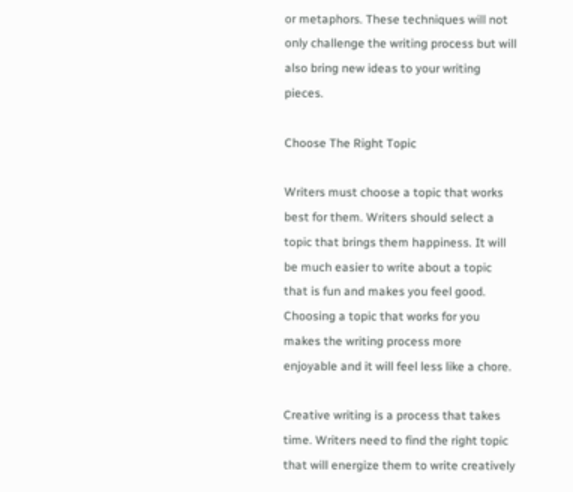or metaphors. These techniques will not only challenge the writing process but will also bring new ideas to your writing pieces.

Choose The Right Topic

Writers must choose a topic that works best for them. Writers should select a topic that brings them happiness. It will be much easier to write about a topic that is fun and makes you feel good. Choosing a topic that works for you makes the writing process more enjoyable and it will feel less like a chore.

Creative writing is a process that takes time. Writers need to find the right topic that will energize them to write creatively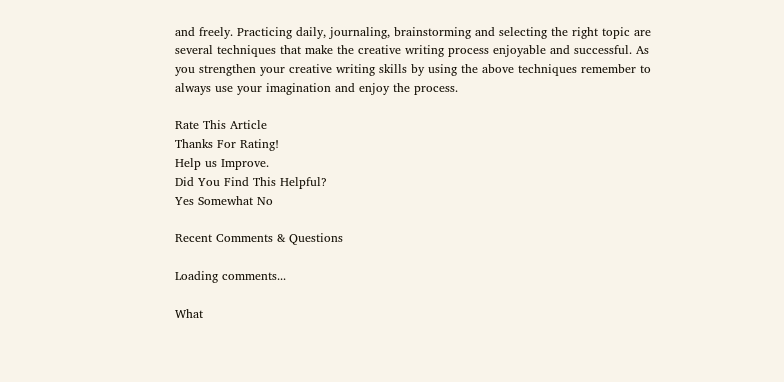and freely. Practicing daily, journaling, brainstorming and selecting the right topic are several techniques that make the creative writing process enjoyable and successful. As you strengthen your creative writing skills by using the above techniques remember to always use your imagination and enjoy the process.

Rate This Article
Thanks For Rating!
Help us Improve.
Did You Find This Helpful?
Yes Somewhat No

Recent Comments & Questions

Loading comments...

What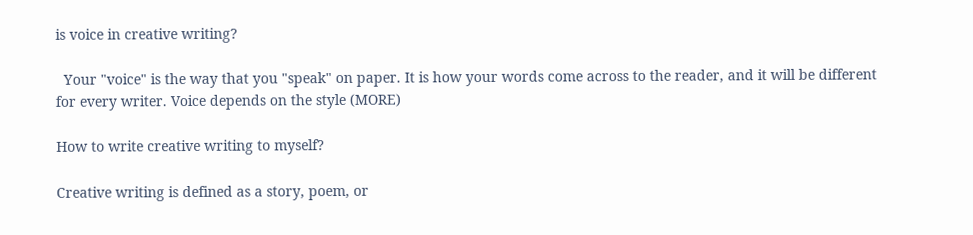is voice in creative writing?

  Your "voice" is the way that you "speak" on paper. It is how your words come across to the reader, and it will be different for every writer. Voice depends on the style (MORE)

How to write creative writing to myself?

Creative writing is defined as a story, poem, or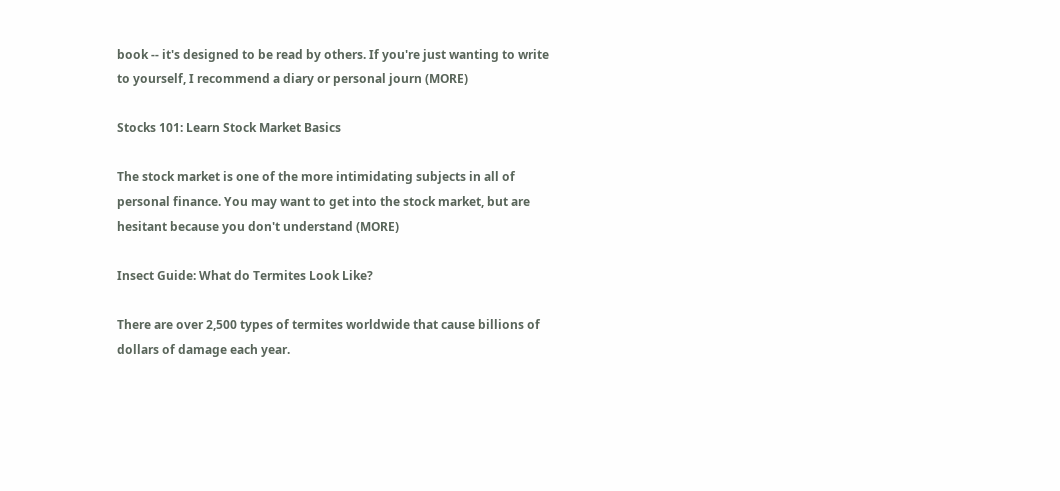book -- it's designed to be read by others. If you're just wanting to write to yourself, I recommend a diary or personal journ (MORE)

Stocks 101: Learn Stock Market Basics

The stock market is one of the more intimidating subjects in all of personal finance. You may want to get into the stock market, but are hesitant because you don't understand (MORE)

Insect Guide: What do Termites Look Like?

There are over 2,500 types of termites worldwide that cause billions of dollars of damage each year.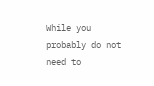While you probably do not need to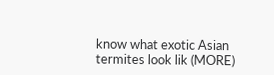know what exotic Asian termites look lik (MORE)